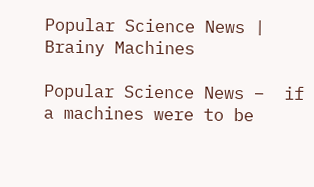Popular Science News | Brainy Machines

Popular Science News –  if a machines were to be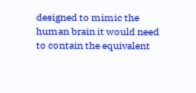designed to mimic the human brain it would need to contain the equivalent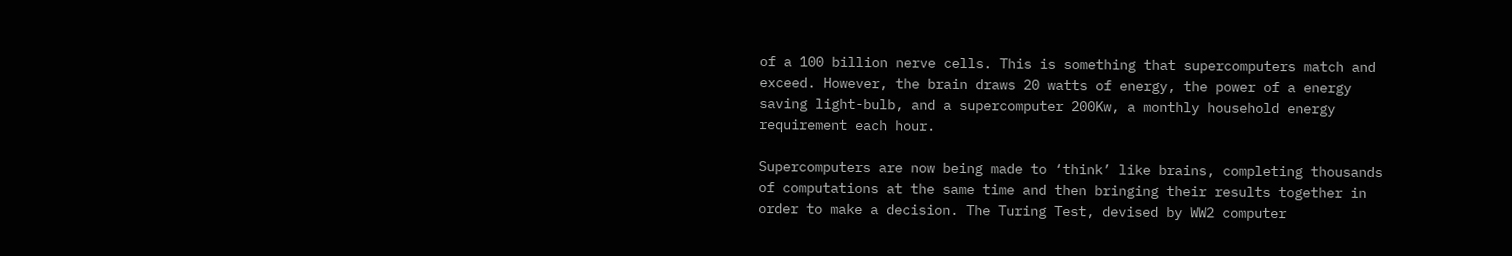of a 100 billion nerve cells. This is something that supercomputers match and exceed. However, the brain draws 20 watts of energy, the power of a energy saving light-bulb, and a supercomputer 200Kw, a monthly household energy requirement each hour.

Supercomputers are now being made to ‘think’ like brains, completing thousands of computations at the same time and then bringing their results together in order to make a decision. The Turing Test, devised by WW2 computer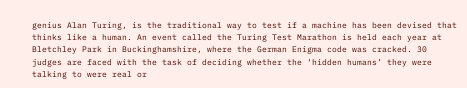genius Alan Turing, is the traditional way to test if a machine has been devised that thinks like a human. An event called the Turing Test Marathon is held each year at Bletchley Park in Buckinghamshire, where the German Enigma code was cracked. 30 judges are faced with the task of deciding whether the ‘hidden humans’ they were talking to were real or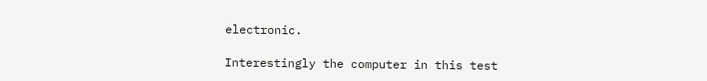electronic.

Interestingly the computer in this test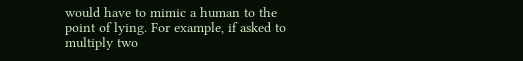would have to mimic a human to the point of lying. For example, if asked to multiply two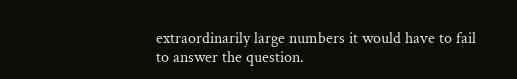extraordinarily large numbers it would have to fail to answer the question.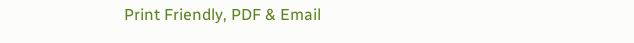Print Friendly, PDF & Email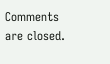Comments are closed.